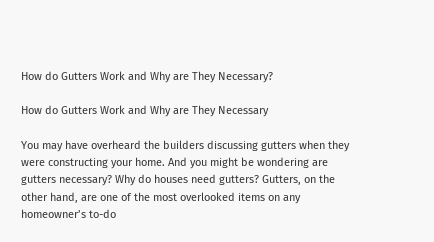How do Gutters Work and Why are They Necessary?

How do Gutters Work and Why are They Necessary

You may have overheard the builders discussing gutters when they were constructing your home. And you might be wondering are gutters necessary? Why do houses need gutters? Gutters, on the other hand, are one of the most overlooked items on any homeowner’s to-do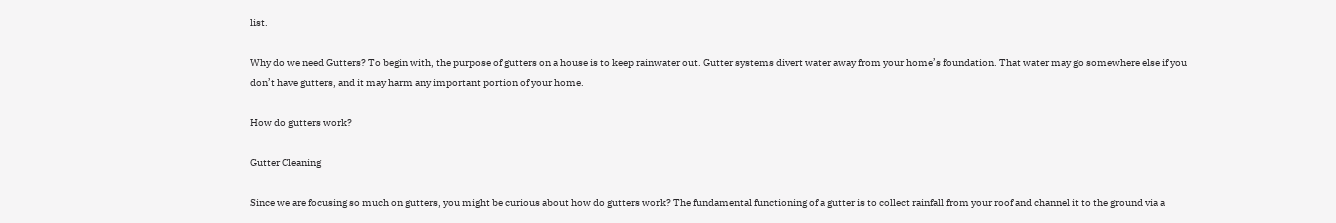list.

Why do we need Gutters? To begin with, the purpose of gutters on a house is to keep rainwater out. Gutter systems divert water away from your home’s foundation. That water may go somewhere else if you don’t have gutters, and it may harm any important portion of your home.

How do gutters work?

Gutter Cleaning

Since we are focusing so much on gutters, you might be curious about how do gutters work? The fundamental functioning of a gutter is to collect rainfall from your roof and channel it to the ground via a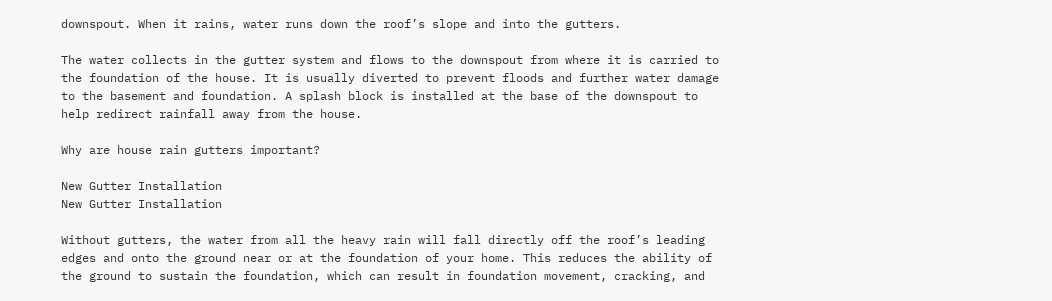downspout. When it rains, water runs down the roof’s slope and into the gutters.

The water collects in the gutter system and flows to the downspout from where it is carried to the foundation of the house. It is usually diverted to prevent floods and further water damage to the basement and foundation. A splash block is installed at the base of the downspout to help redirect rainfall away from the house.

Why are house rain gutters important?

New Gutter Installation
New Gutter Installation

Without gutters, the water from all the heavy rain will fall directly off the roof’s leading edges and onto the ground near or at the foundation of your home. This reduces the ability of the ground to sustain the foundation, which can result in foundation movement, cracking, and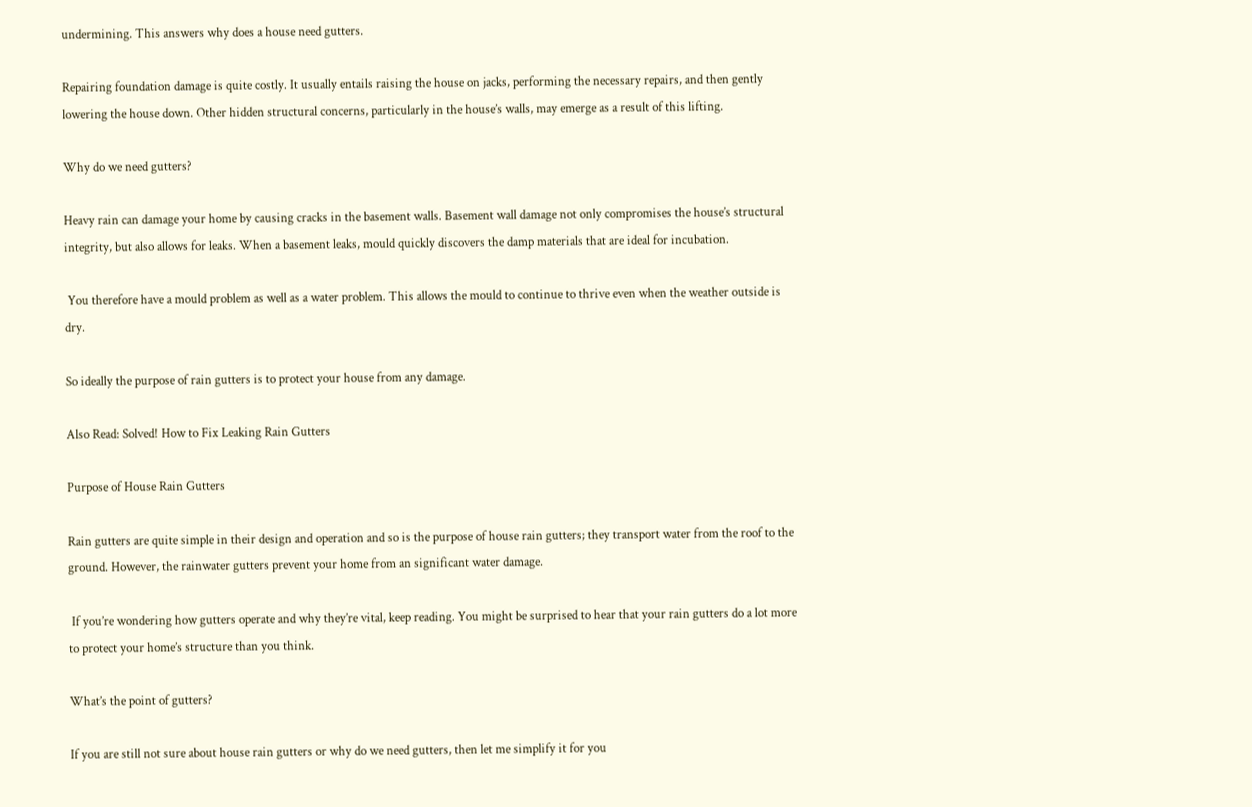undermining. This answers why does a house need gutters.

Repairing foundation damage is quite costly. It usually entails raising the house on jacks, performing the necessary repairs, and then gently lowering the house down. Other hidden structural concerns, particularly in the house’s walls, may emerge as a result of this lifting.

Why do we need gutters?

Heavy rain can damage your home by causing cracks in the basement walls. Basement wall damage not only compromises the house’s structural integrity, but also allows for leaks. When a basement leaks, mould quickly discovers the damp materials that are ideal for incubation.

 You therefore have a mould problem as well as a water problem. This allows the mould to continue to thrive even when the weather outside is dry.

So ideally the purpose of rain gutters is to protect your house from any damage.

Also Read: Solved! How to Fix Leaking Rain Gutters

Purpose of House Rain Gutters

Rain gutters are quite simple in their design and operation and so is the purpose of house rain gutters; they transport water from the roof to the ground. However, the rainwater gutters prevent your home from an significant water damage.

 If you’re wondering how gutters operate and why they’re vital, keep reading. You might be surprised to hear that your rain gutters do a lot more to protect your home’s structure than you think.

What’s the point of gutters?

If you are still not sure about house rain gutters or why do we need gutters, then let me simplify it for you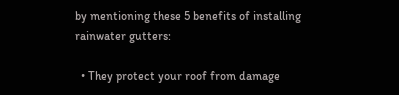by mentioning these 5 benefits of installing rainwater gutters:

  • They protect your roof from damage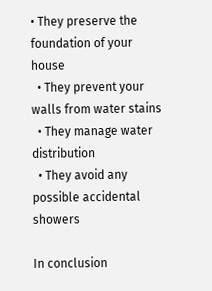• They preserve the foundation of your house
  • They prevent your walls from water stains
  • They manage water distribution
  • They avoid any possible accidental showers

In conclusion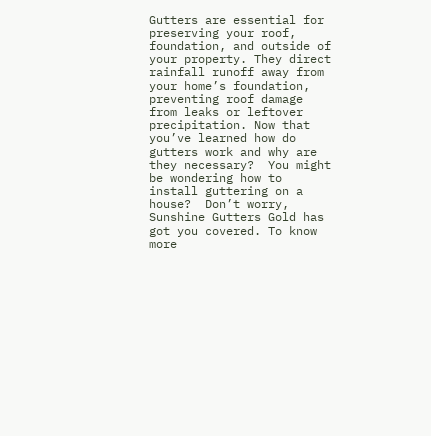Gutters are essential for preserving your roof, foundation, and outside of your property. They direct rainfall runoff away from your home’s foundation, preventing roof damage from leaks or leftover precipitation. Now that you’ve learned how do gutters work and why are they necessary?  You might be wondering how to install guttering on a house?  Don’t worry, Sunshine Gutters Gold has got you covered. To know more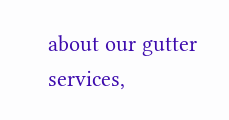about our gutter services,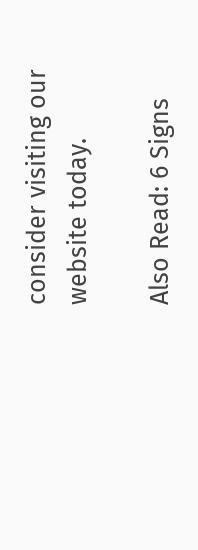consider visiting our website today.

Also Read: 6 Signs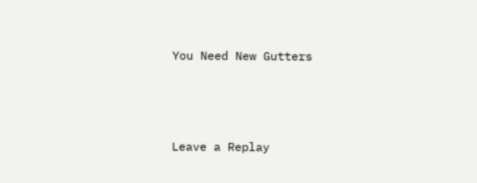You Need New Gutters



Leave a Replay